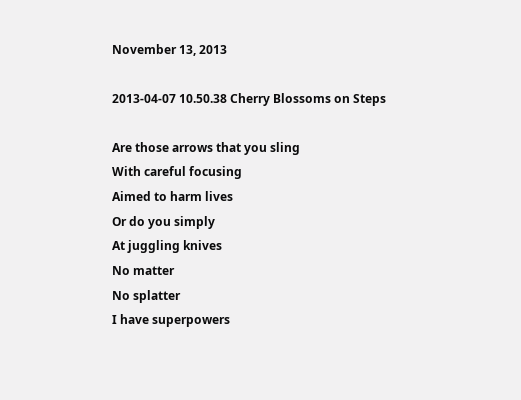November 13, 2013

2013-04-07 10.50.38 Cherry Blossoms on Steps

Are those arrows that you sling
With careful focusing
Aimed to harm lives
Or do you simply
At juggling knives
No matter
No splatter
I have superpowers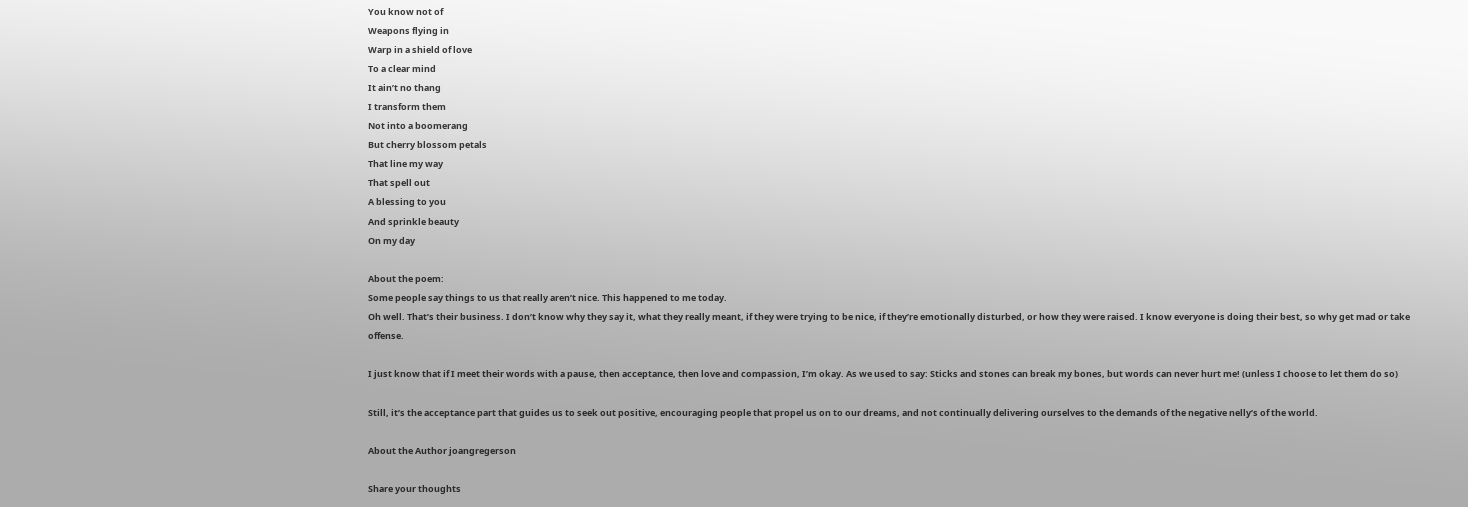You know not of
Weapons flying in
Warp in a shield of love
To a clear mind
It ain’t no thang
I transform them
Not into a boomerang
But cherry blossom petals
That line my way
That spell out
A blessing to you
And sprinkle beauty
On my day

About the poem:
Some people say things to us that really aren’t nice. This happened to me today.
Oh well. That’s their business. I don’t know why they say it, what they really meant, if they were trying to be nice, if they’re emotionally disturbed, or how they were raised. I know everyone is doing their best, so why get mad or take offense.

I just know that if I meet their words with a pause, then acceptance, then love and compassion, I’m okay. As we used to say: Sticks and stones can break my bones, but words can never hurt me! (unless I choose to let them do so)

Still, it’s the acceptance part that guides us to seek out positive, encouraging people that propel us on to our dreams, and not continually delivering ourselves to the demands of the negative nelly’s of the world.

About the Author joangregerson

Share your thoughts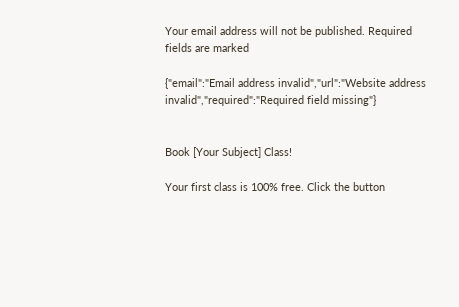Your email address will not be published. Required fields are marked

{"email":"Email address invalid","url":"Website address invalid","required":"Required field missing"}


Book [Your Subject] Class!

Your first class is 100% free. Click the button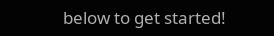below to get started!